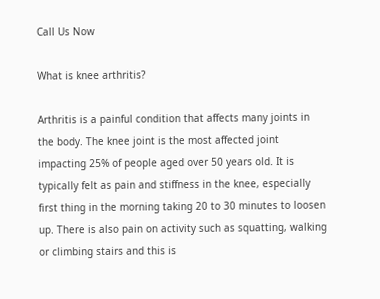Call Us Now

What is knee arthritis?

Arthritis is a painful condition that affects many joints in the body. The knee joint is the most affected joint impacting 25% of people aged over 50 years old. It is typically felt as pain and stiffness in the knee, especially first thing in the morning taking 20 to 30 minutes to loosen up. There is also pain on activity such as squatting, walking or climbing stairs and this is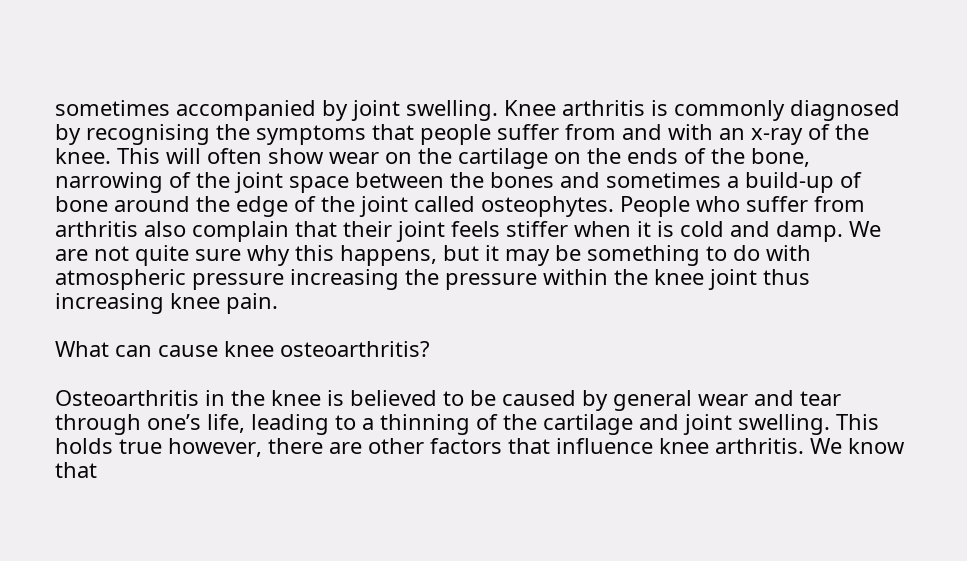sometimes accompanied by joint swelling. Knee arthritis is commonly diagnosed by recognising the symptoms that people suffer from and with an x-ray of the knee. This will often show wear on the cartilage on the ends of the bone, narrowing of the joint space between the bones and sometimes a build-up of bone around the edge of the joint called osteophytes. People who suffer from arthritis also complain that their joint feels stiffer when it is cold and damp. We are not quite sure why this happens, but it may be something to do with atmospheric pressure increasing the pressure within the knee joint thus increasing knee pain.

What can cause knee osteoarthritis?

Osteoarthritis in the knee is believed to be caused by general wear and tear through one’s life, leading to a thinning of the cartilage and joint swelling. This holds true however, there are other factors that influence knee arthritis. We know that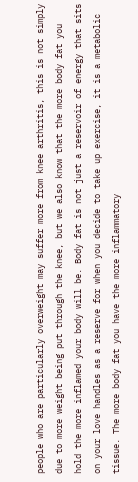people who are particularly overweight may suffer more from knee arthritis, this is not simply due to more weight being put through the knee, but we also know that the more body fat you hold the more inflamed your body will be. Body fat is not just a reservoir of energy that sits on your love handles as a reserve for when you decide to take up exercise, it is a metabolic tissue. The more body fat you have the more inflammatory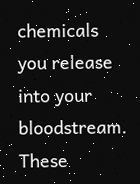chemicals you release into your bloodstream. These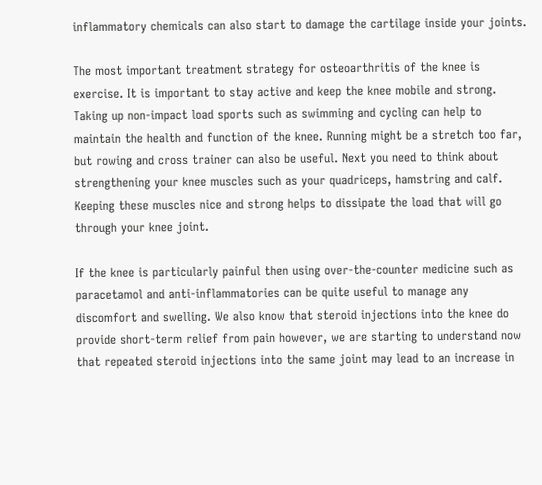inflammatory chemicals can also start to damage the cartilage inside your joints.

The most important treatment strategy for osteoarthritis of the knee is exercise. It is important to stay active and keep the knee mobile and strong. Taking up non-impact load sports such as swimming and cycling can help to maintain the health and function of the knee. Running might be a stretch too far, but rowing and cross trainer can also be useful. Next you need to think about strengthening your knee muscles such as your quadriceps, hamstring and calf. Keeping these muscles nice and strong helps to dissipate the load that will go through your knee joint.

If the knee is particularly painful then using over-the-counter medicine such as paracetamol and anti-inflammatories can be quite useful to manage any discomfort and swelling. We also know that steroid injections into the knee do provide short-term relief from pain however, we are starting to understand now that repeated steroid injections into the same joint may lead to an increase in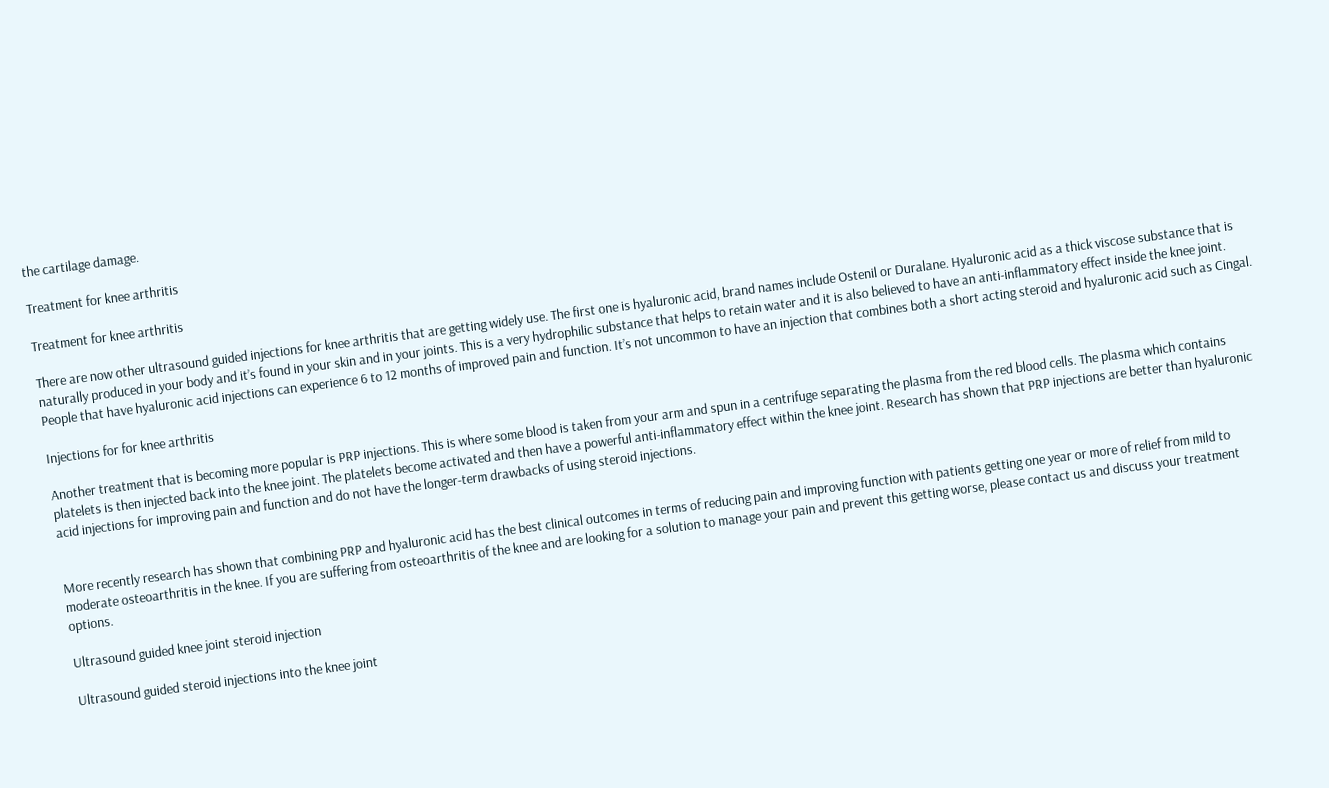the cartilage damage.

Treatment for knee arthritis

Treatment for knee arthritis

There are now other ultrasound guided injections for knee arthritis that are getting widely use. The first one is hyaluronic acid, brand names include Ostenil or Duralane. Hyaluronic acid as a thick viscose substance that is naturally produced in your body and it’s found in your skin and in your joints. This is a very hydrophilic substance that helps to retain water and it is also believed to have an anti-inflammatory effect inside the knee joint. People that have hyaluronic acid injections can experience 6 to 12 months of improved pain and function. It’s not uncommon to have an injection that combines both a short acting steroid and hyaluronic acid such as Cingal.

Injections for for knee arthritis

Another treatment that is becoming more popular is PRP injections. This is where some blood is taken from your arm and spun in a centrifuge separating the plasma from the red blood cells. The plasma which contains platelets is then injected back into the knee joint. The platelets become activated and then have a powerful anti-inflammatory effect within the knee joint. Research has shown that PRP injections are better than hyaluronic acid injections for improving pain and function and do not have the longer-term drawbacks of using steroid injections.


More recently research has shown that combining PRP and hyaluronic acid has the best clinical outcomes in terms of reducing pain and improving function with patients getting one year or more of relief from mild to moderate osteoarthritis in the knee. If you are suffering from osteoarthritis of the knee and are looking for a solution to manage your pain and prevent this getting worse, please contact us and discuss your treatment options.

Ultrasound guided knee joint steroid injection

Ultrasound guided steroid injections into the knee joint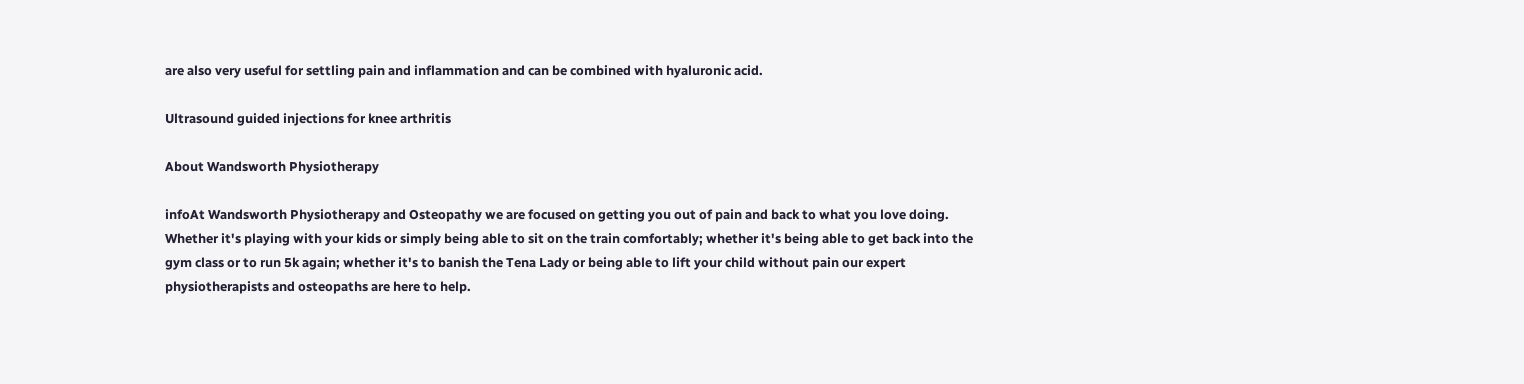are also very useful for settling pain and inflammation and can be combined with hyaluronic acid.

Ultrasound guided injections for knee arthritis

About Wandsworth Physiotherapy

infoAt Wandsworth Physiotherapy and Osteopathy we are focused on getting you out of pain and back to what you love doing. Whether it's playing with your kids or simply being able to sit on the train comfortably; whether it's being able to get back into the gym class or to run 5k again; whether it's to banish the Tena Lady or being able to lift your child without pain our expert physiotherapists and osteopaths are here to help.